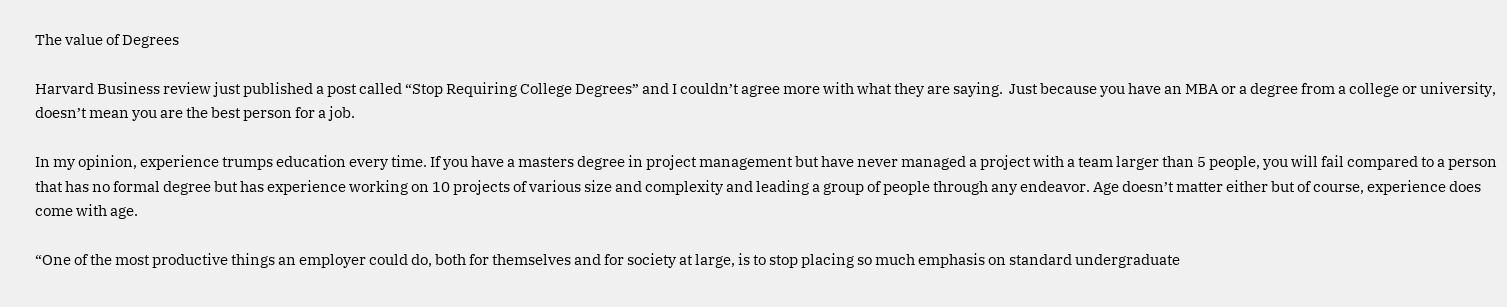The value of Degrees

Harvard Business review just published a post called “Stop Requiring College Degrees” and I couldn’t agree more with what they are saying.  Just because you have an MBA or a degree from a college or university, doesn’t mean you are the best person for a job.

In my opinion, experience trumps education every time. If you have a masters degree in project management but have never managed a project with a team larger than 5 people, you will fail compared to a person that has no formal degree but has experience working on 10 projects of various size and complexity and leading a group of people through any endeavor. Age doesn’t matter either but of course, experience does come with age.

“One of the most productive things an employer could do, both for themselves and for society at large, is to stop placing so much emphasis on standard undergraduate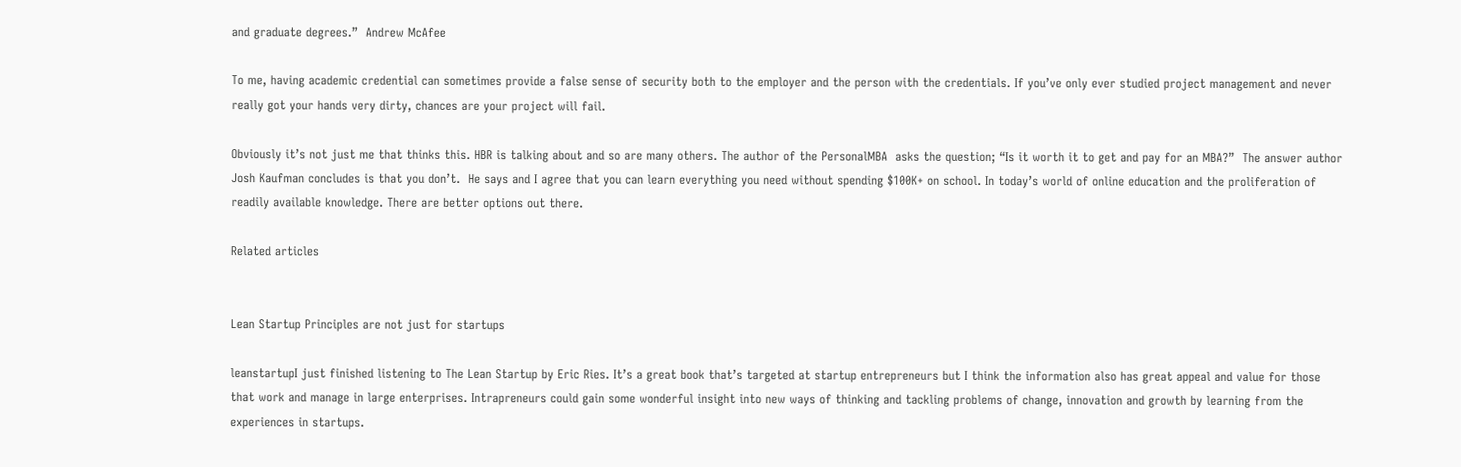and graduate degrees.”  Andrew McAfee

To me, having academic credential can sometimes provide a false sense of security both to the employer and the person with the credentials. If you’ve only ever studied project management and never really got your hands very dirty, chances are your project will fail.

Obviously it’s not just me that thinks this. HBR is talking about and so are many others. The author of the PersonalMBA  asks the question; “Is it worth it to get and pay for an MBA?”  The answer author Josh Kaufman concludes is that you don’t.  He says and I agree that you can learn everything you need without spending $100K+ on school. In today’s world of online education and the proliferation of readily available knowledge. There are better options out there.

Related articles


Lean Startup Principles are not just for startups

leanstartupI just finished listening to The Lean Startup by Eric Ries. It’s a great book that’s targeted at startup entrepreneurs but I think the information also has great appeal and value for those that work and manage in large enterprises. Intrapreneurs could gain some wonderful insight into new ways of thinking and tackling problems of change, innovation and growth by learning from the experiences in startups.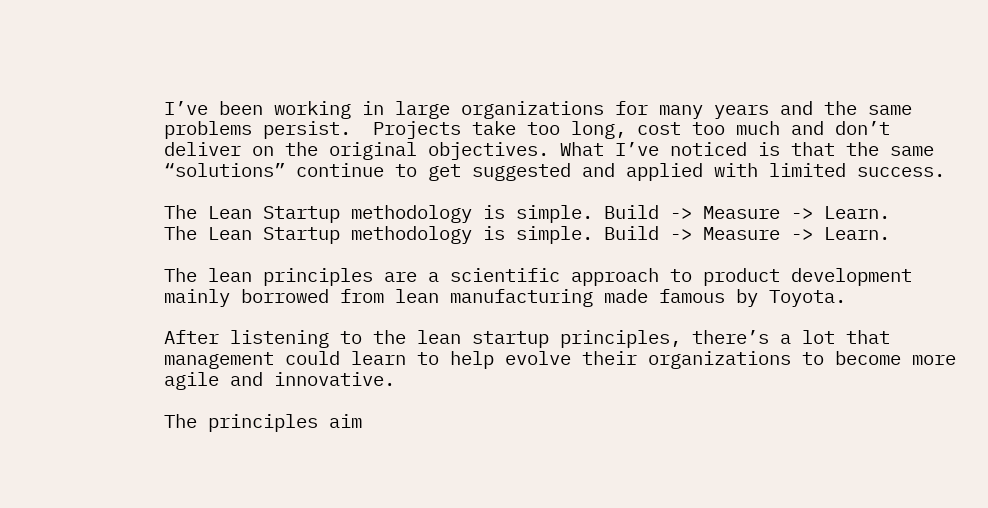I’ve been working in large organizations for many years and the same problems persist.  Projects take too long, cost too much and don’t deliver on the original objectives. What I’ve noticed is that the same “solutions” continue to get suggested and applied with limited success.

The Lean Startup methodology is simple. Build -> Measure -> Learn.
The Lean Startup methodology is simple. Build -> Measure -> Learn.

The lean principles are a scientific approach to product development mainly borrowed from lean manufacturing made famous by Toyota.

After listening to the lean startup principles, there’s a lot that management could learn to help evolve their organizations to become more agile and innovative.

The principles aim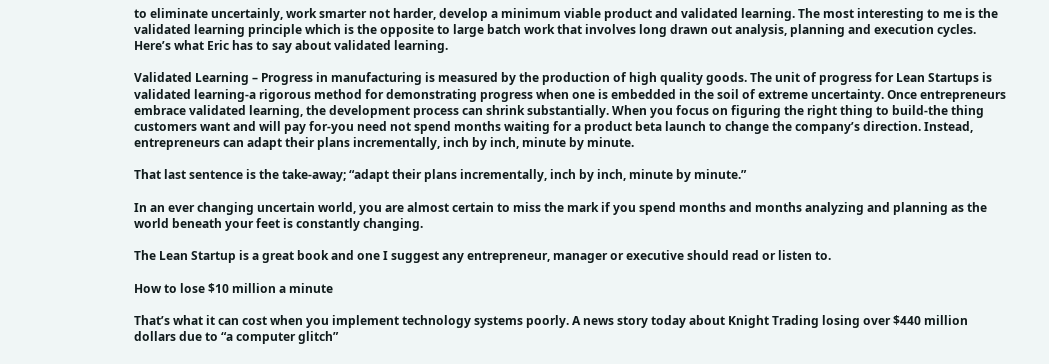to eliminate uncertainly, work smarter not harder, develop a minimum viable product and validated learning. The most interesting to me is the validated learning principle which is the opposite to large batch work that involves long drawn out analysis, planning and execution cycles. Here’s what Eric has to say about validated learning.

Validated Learning – Progress in manufacturing is measured by the production of high quality goods. The unit of progress for Lean Startups is validated learning-a rigorous method for demonstrating progress when one is embedded in the soil of extreme uncertainty. Once entrepreneurs embrace validated learning, the development process can shrink substantially. When you focus on figuring the right thing to build-the thing customers want and will pay for-you need not spend months waiting for a product beta launch to change the company’s direction. Instead, entrepreneurs can adapt their plans incrementally, inch by inch, minute by minute.

That last sentence is the take-away; “adapt their plans incrementally, inch by inch, minute by minute.”

In an ever changing uncertain world, you are almost certain to miss the mark if you spend months and months analyzing and planning as the world beneath your feet is constantly changing.

The Lean Startup is a great book and one I suggest any entrepreneur, manager or executive should read or listen to.

How to lose $10 million a minute

That’s what it can cost when you implement technology systems poorly. A news story today about Knight Trading losing over $440 million dollars due to “a computer glitch”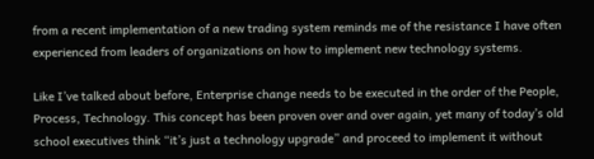from a recent implementation of a new trading system reminds me of the resistance I have often experienced from leaders of organizations on how to implement new technology systems.

Like I’ve talked about before, Enterprise change needs to be executed in the order of the People, Process, Technology. This concept has been proven over and over again, yet many of today’s old school executives think “it’s just a technology upgrade” and proceed to implement it without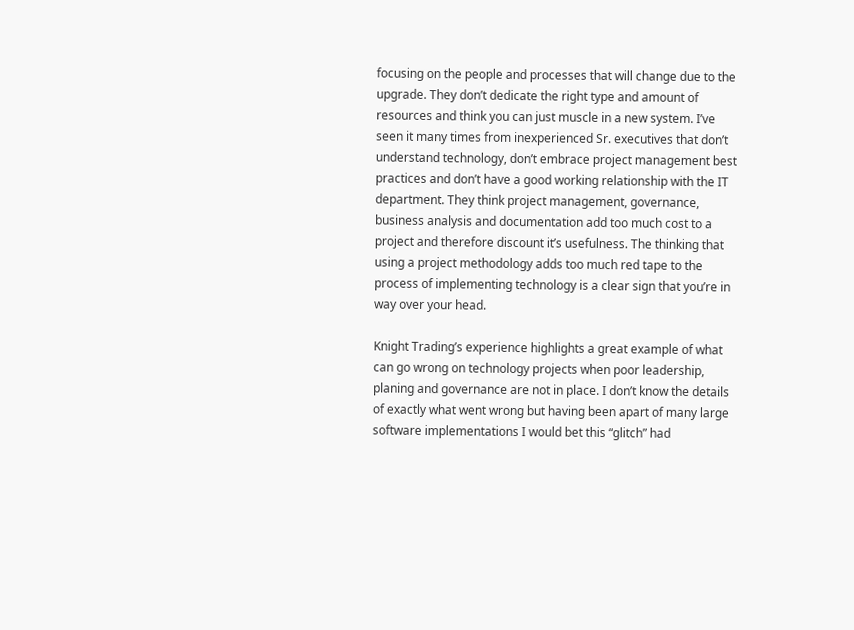focusing on the people and processes that will change due to the upgrade. They don’t dedicate the right type and amount of resources and think you can just muscle in a new system. I’ve seen it many times from inexperienced Sr. executives that don’t understand technology, don’t embrace project management best practices and don’t have a good working relationship with the IT department. They think project management, governance, business analysis and documentation add too much cost to a project and therefore discount it’s usefulness. The thinking that using a project methodology adds too much red tape to the process of implementing technology is a clear sign that you’re in way over your head.

Knight Trading’s experience highlights a great example of what can go wrong on technology projects when poor leadership, planing and governance are not in place. I don’t know the details of exactly what went wrong but having been apart of many large software implementations I would bet this “glitch” had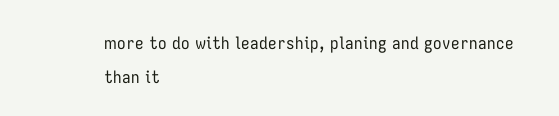more to do with leadership, planing and governance than it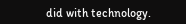did with technology.